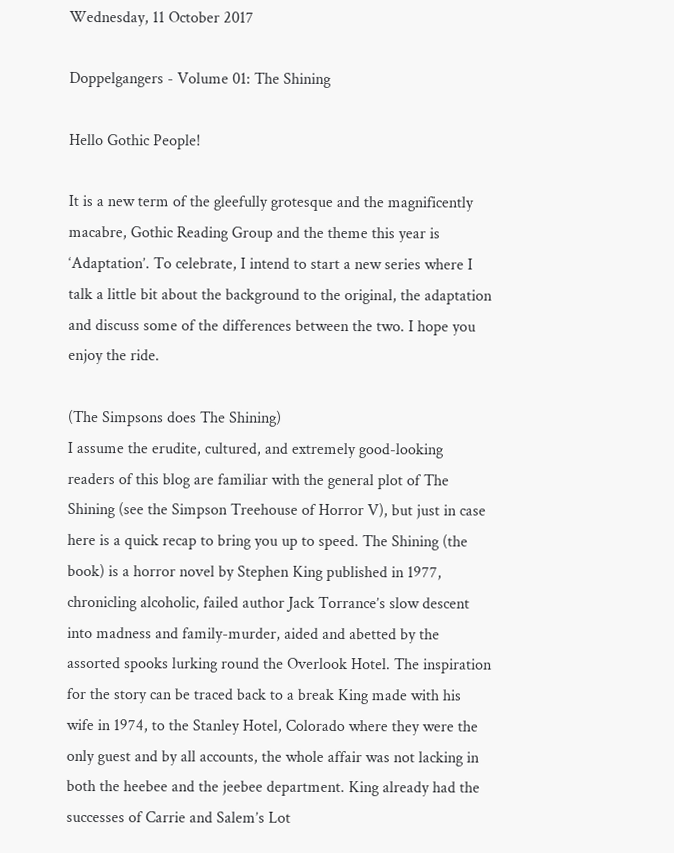Wednesday, 11 October 2017

Doppelgangers - Volume 01: The Shining

Hello Gothic People!

It is a new term of the gleefully grotesque and the magnificently macabre, Gothic Reading Group and the theme this year is ‘Adaptation’. To celebrate, I intend to start a new series where I talk a little bit about the background to the original, the adaptation and discuss some of the differences between the two. I hope you enjoy the ride.

(The Simpsons does The Shining)
I assume the erudite, cultured, and extremely good-looking readers of this blog are familiar with the general plot of The Shining (see the Simpson Treehouse of Horror V), but just in case here is a quick recap to bring you up to speed. The Shining (the book) is a horror novel by Stephen King published in 1977, chronicling alcoholic, failed author Jack Torrance’s slow descent into madness and family-murder, aided and abetted by the assorted spooks lurking round the Overlook Hotel. The inspiration for the story can be traced back to a break King made with his wife in 1974, to the Stanley Hotel, Colorado where they were the only guest and by all accounts, the whole affair was not lacking in both the heebee and the jeebee department. King already had the successes of Carrie and Salem’s Lot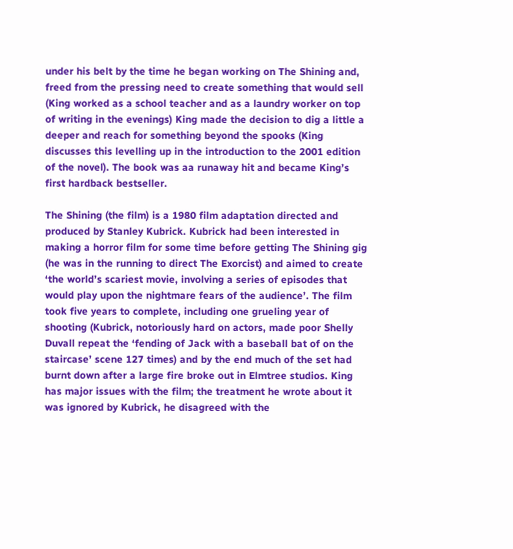under his belt by the time he began working on The Shining and, freed from the pressing need to create something that would sell (King worked as a school teacher and as a laundry worker on top of writing in the evenings) King made the decision to dig a little a deeper and reach for something beyond the spooks (King discusses this levelling up in the introduction to the 2001 edition of the novel). The book was aa runaway hit and became King’s first hardback bestseller.

The Shining (the film) is a 1980 film adaptation directed and produced by Stanley Kubrick. Kubrick had been interested in making a horror film for some time before getting The Shining gig (he was in the running to direct The Exorcist) and aimed to create ‘the world’s scariest movie, involving a series of episodes that would play upon the nightmare fears of the audience’. The film took five years to complete, including one grueling year of shooting (Kubrick, notoriously hard on actors, made poor Shelly Duvall repeat the ‘fending of Jack with a baseball bat of on the staircase’ scene 127 times) and by the end much of the set had burnt down after a large fire broke out in Elmtree studios. King has major issues with the film; the treatment he wrote about it was ignored by Kubrick, he disagreed with the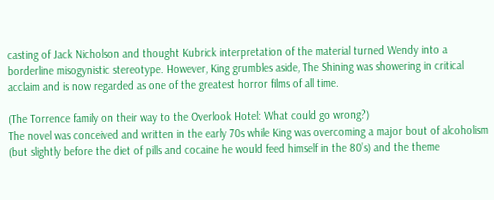casting of Jack Nicholson and thought Kubrick interpretation of the material turned Wendy into a borderline misogynistic stereotype. However, King grumbles aside, The Shining was showering in critical acclaim and is now regarded as one of the greatest horror films of all time.

(The Torrence family on their way to the Overlook Hotel: What could go wrong?)
The novel was conceived and written in the early 70s while King was overcoming a major bout of alcoholism (but slightly before the diet of pills and cocaine he would feed himself in the 80’s) and the theme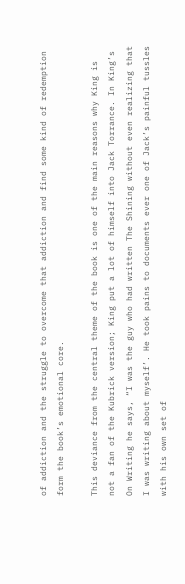of addiction and the struggle to overcome that addiction and find some kind of redemption form the book’s emotional core.

This deviance from the central theme of the book is one of the main reasons why King is not a fan of the Kubrick version; King put a lot of himself into Jack Torrance. In King’s On Writing he says, “I was the guy who had written The Shining without even realizing that I was writing about myself’. He took pains to documents ever one of Jack’s painful tussles with his own set of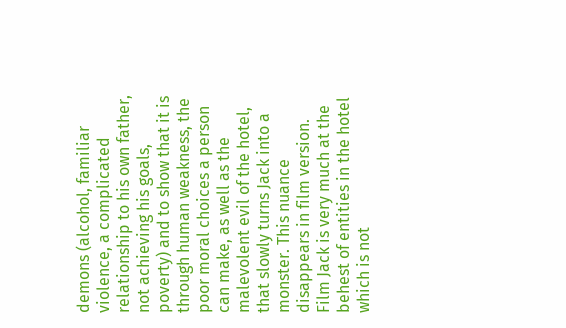demons (alcohol, familiar violence, a complicated relationship to his own father, not achieving his goals, poverty) and to show that it is through human weakness, the poor moral choices a person can make, as well as the malevolent evil of the hotel, that slowly turns Jack into a monster. This nuance disappears in film version. Film Jack is very much at the behest of entities in the hotel which is not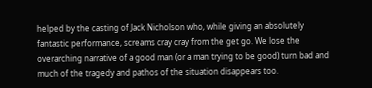helped by the casting of Jack Nicholson who, while giving an absolutely fantastic performance, screams cray cray from the get go. We lose the overarching narrative of a good man (or a man trying to be good) turn bad and much of the tragedy and pathos of the situation disappears too.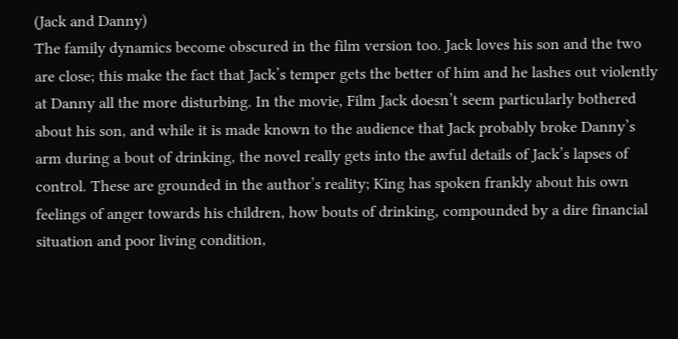(Jack and Danny)
The family dynamics become obscured in the film version too. Jack loves his son and the two are close; this make the fact that Jack’s temper gets the better of him and he lashes out violently at Danny all the more disturbing. In the movie, Film Jack doesn’t seem particularly bothered about his son, and while it is made known to the audience that Jack probably broke Danny’s arm during a bout of drinking, the novel really gets into the awful details of Jack’s lapses of control. These are grounded in the author’s reality; King has spoken frankly about his own feelings of anger towards his children, how bouts of drinking, compounded by a dire financial situation and poor living condition,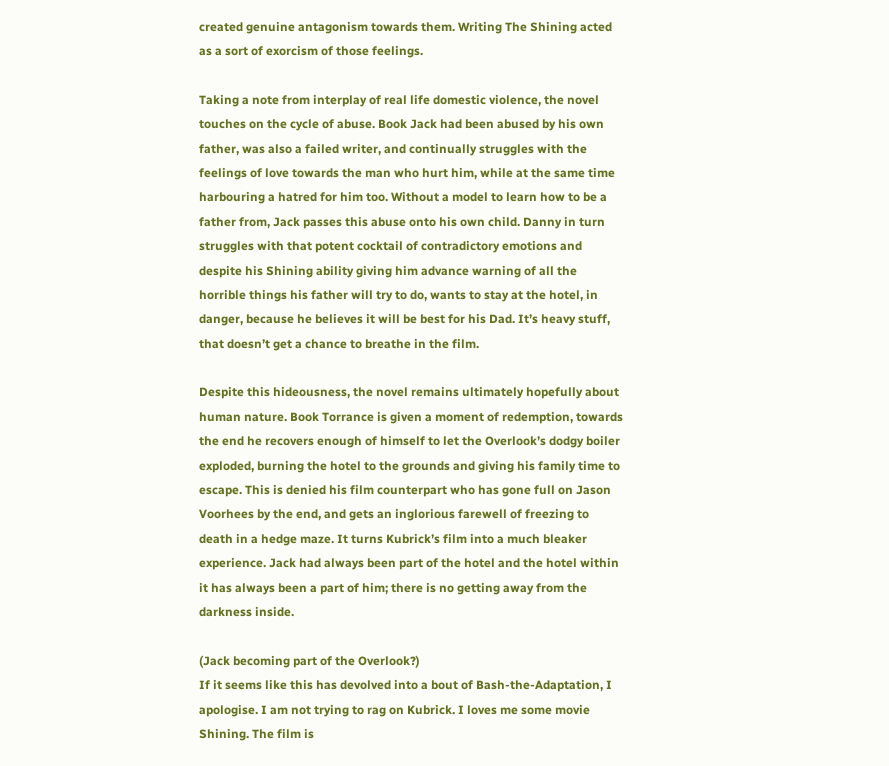created genuine antagonism towards them. Writing The Shining acted as a sort of exorcism of those feelings.

Taking a note from interplay of real life domestic violence, the novel touches on the cycle of abuse. Book Jack had been abused by his own father, was also a failed writer, and continually struggles with the feelings of love towards the man who hurt him, while at the same time harbouring a hatred for him too. Without a model to learn how to be a father from, Jack passes this abuse onto his own child. Danny in turn struggles with that potent cocktail of contradictory emotions and despite his Shining ability giving him advance warning of all the horrible things his father will try to do, wants to stay at the hotel, in danger, because he believes it will be best for his Dad. It’s heavy stuff, that doesn’t get a chance to breathe in the film.

Despite this hideousness, the novel remains ultimately hopefully about human nature. Book Torrance is given a moment of redemption, towards the end he recovers enough of himself to let the Overlook’s dodgy boiler exploded, burning the hotel to the grounds and giving his family time to escape. This is denied his film counterpart who has gone full on Jason Voorhees by the end, and gets an inglorious farewell of freezing to death in a hedge maze. It turns Kubrick’s film into a much bleaker experience. Jack had always been part of the hotel and the hotel within it has always been a part of him; there is no getting away from the darkness inside.

(Jack becoming part of the Overlook?)
If it seems like this has devolved into a bout of Bash-the-Adaptation, I apologise. I am not trying to rag on Kubrick. I loves me some movie Shining. The film is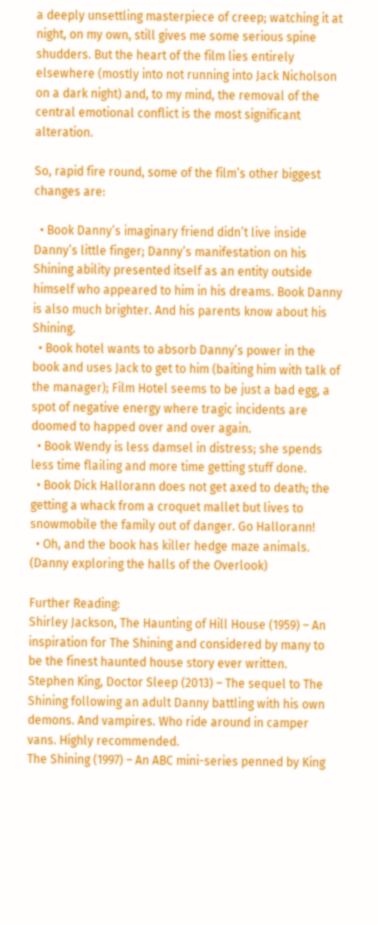a deeply unsettling masterpiece of creep; watching it at night, on my own, still gives me some serious spine shudders. But the heart of the film lies entirely elsewhere (mostly into not running into Jack Nicholson on a dark night) and, to my mind, the removal of the central emotional conflict is the most significant alteration.

So, rapid fire round, some of the film’s other biggest changes are:

  • Book Danny’s imaginary friend didn’t live inside Danny’s little finger; Danny’s manifestation on his Shining ability presented itself as an entity outside himself who appeared to him in his dreams. Book Danny is also much brighter. And his parents know about his Shining.
  • Book hotel wants to absorb Danny’s power in the book and uses Jack to get to him (baiting him with talk of the manager); Film Hotel seems to be just a bad egg, a spot of negative energy where tragic incidents are doomed to happed over and over again.
  • Book Wendy is less damsel in distress; she spends less time flailing and more time getting stuff done.
  • Book Dick Hallorann does not get axed to death; the getting a whack from a croquet mallet but lives to snowmobile the family out of danger. Go Hallorann!
  • Oh, and the book has killer hedge maze animals.
(Danny exploring the halls of the Overlook)

Further Reading:
Shirley Jackson, The Haunting of Hill House (1959) – An inspiration for The Shining and considered by many to be the finest haunted house story ever written.
Stephen King, Doctor Sleep (2013) – The sequel to The Shining following an adult Danny battling with his own demons. And vampires. Who ride around in camper vans. Highly recommended.
The Shining (1997) – An ABC mini-series penned by King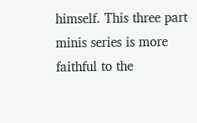himself. This three part minis series is more faithful to the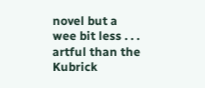novel but a wee bit less . . . artful than the Kubrick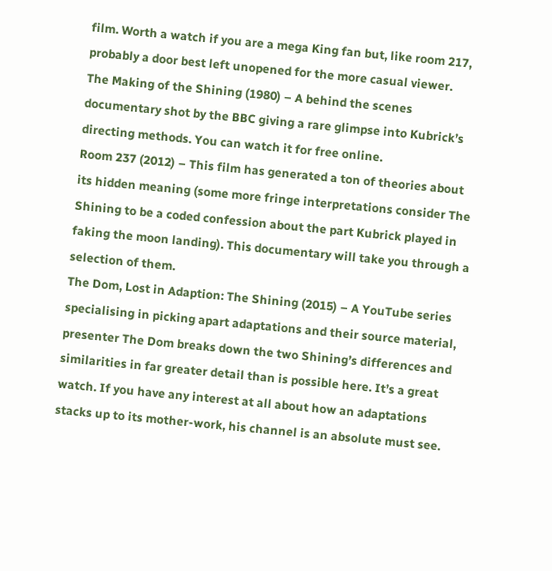film. Worth a watch if you are a mega King fan but, like room 217, probably a door best left unopened for the more casual viewer.
The Making of the Shining (1980) – A behind the scenes documentary shot by the BBC giving a rare glimpse into Kubrick’s directing methods. You can watch it for free online.
Room 237 (2012) – This film has generated a ton of theories about its hidden meaning (some more fringe interpretations consider The Shining to be a coded confession about the part Kubrick played in faking the moon landing). This documentary will take you through a selection of them.
The Dom, Lost in Adaption: The Shining (2015) – A YouTube series specialising in picking apart adaptations and their source material, presenter The Dom breaks down the two Shining’s differences and similarities in far greater detail than is possible here. It’s a great watch. If you have any interest at all about how an adaptations stacks up to its mother-work, his channel is an absolute must see.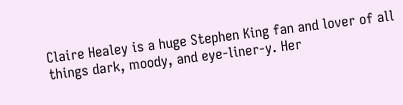Claire Healey is a huge Stephen King fan and lover of all things dark, moody, and eye-liner-y. Her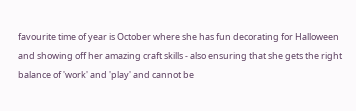favourite time of year is October where she has fun decorating for Halloween and showing off her amazing craft skills - also ensuring that she gets the right balance of 'work' and 'play' and cannot be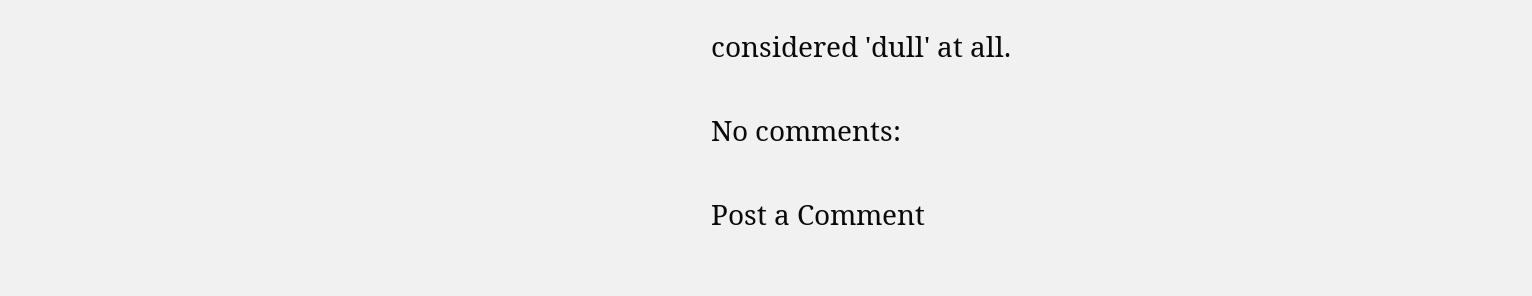considered 'dull' at all.

No comments:

Post a Comment